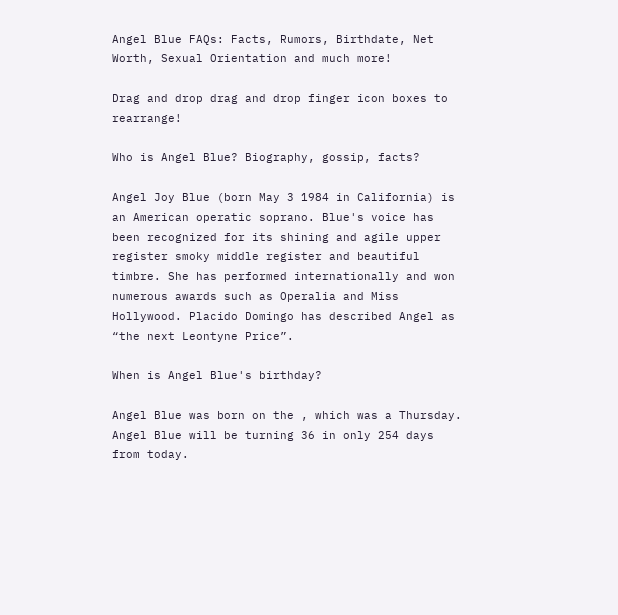Angel Blue FAQs: Facts, Rumors, Birthdate, Net Worth, Sexual Orientation and much more!

Drag and drop drag and drop finger icon boxes to rearrange!

Who is Angel Blue? Biography, gossip, facts?

Angel Joy Blue (born May 3 1984 in California) is an American operatic soprano. Blue's voice has been recognized for its shining and agile upper register smoky middle register and beautiful timbre. She has performed internationally and won numerous awards such as Operalia and Miss Hollywood. Placido Domingo has described Angel as “the next Leontyne Price”.

When is Angel Blue's birthday?

Angel Blue was born on the , which was a Thursday. Angel Blue will be turning 36 in only 254 days from today.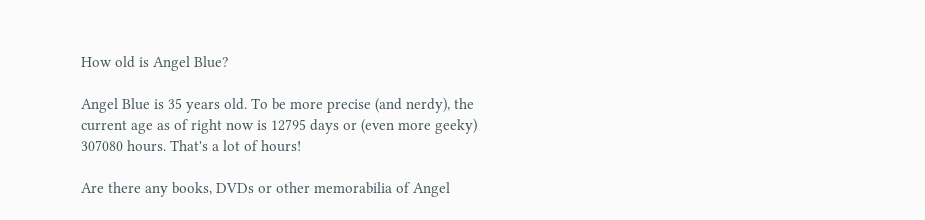How old is Angel Blue?

Angel Blue is 35 years old. To be more precise (and nerdy), the current age as of right now is 12795 days or (even more geeky) 307080 hours. That's a lot of hours!

Are there any books, DVDs or other memorabilia of Angel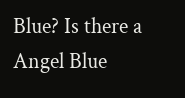Blue? Is there a Angel Blue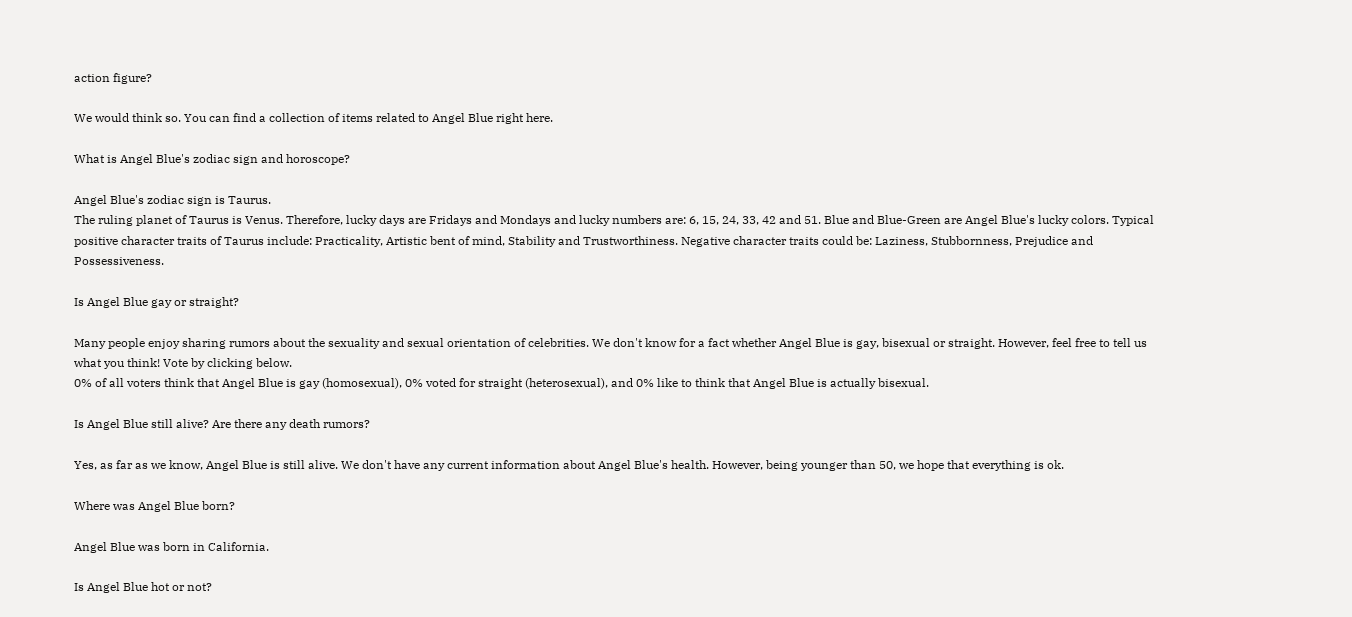action figure?

We would think so. You can find a collection of items related to Angel Blue right here.

What is Angel Blue's zodiac sign and horoscope?

Angel Blue's zodiac sign is Taurus.
The ruling planet of Taurus is Venus. Therefore, lucky days are Fridays and Mondays and lucky numbers are: 6, 15, 24, 33, 42 and 51. Blue and Blue-Green are Angel Blue's lucky colors. Typical positive character traits of Taurus include: Practicality, Artistic bent of mind, Stability and Trustworthiness. Negative character traits could be: Laziness, Stubbornness, Prejudice and Possessiveness.

Is Angel Blue gay or straight?

Many people enjoy sharing rumors about the sexuality and sexual orientation of celebrities. We don't know for a fact whether Angel Blue is gay, bisexual or straight. However, feel free to tell us what you think! Vote by clicking below.
0% of all voters think that Angel Blue is gay (homosexual), 0% voted for straight (heterosexual), and 0% like to think that Angel Blue is actually bisexual.

Is Angel Blue still alive? Are there any death rumors?

Yes, as far as we know, Angel Blue is still alive. We don't have any current information about Angel Blue's health. However, being younger than 50, we hope that everything is ok.

Where was Angel Blue born?

Angel Blue was born in California.

Is Angel Blue hot or not?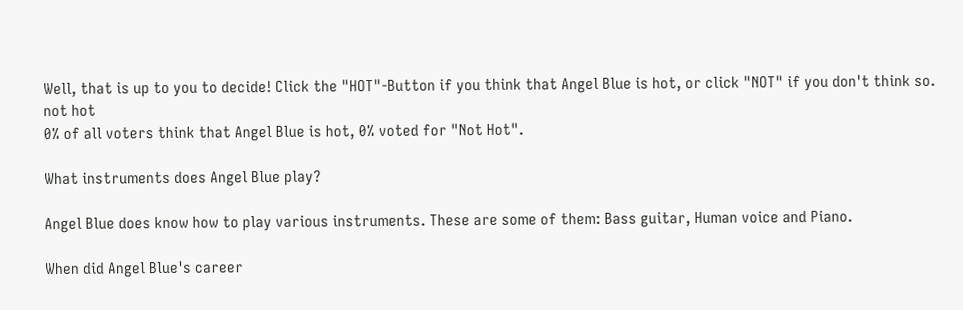Well, that is up to you to decide! Click the "HOT"-Button if you think that Angel Blue is hot, or click "NOT" if you don't think so.
not hot
0% of all voters think that Angel Blue is hot, 0% voted for "Not Hot".

What instruments does Angel Blue play?

Angel Blue does know how to play various instruments. These are some of them: Bass guitar, Human voice and Piano.

When did Angel Blue's career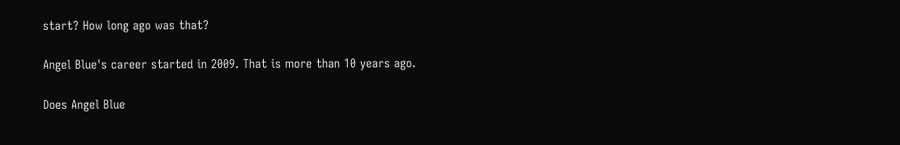start? How long ago was that?

Angel Blue's career started in 2009. That is more than 10 years ago.

Does Angel Blue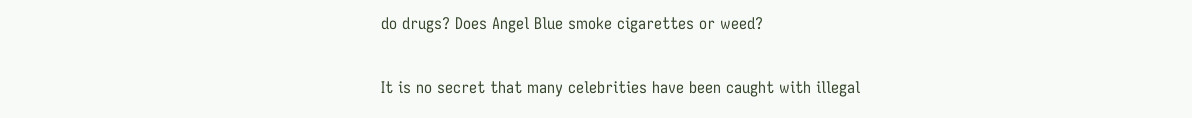do drugs? Does Angel Blue smoke cigarettes or weed?

It is no secret that many celebrities have been caught with illegal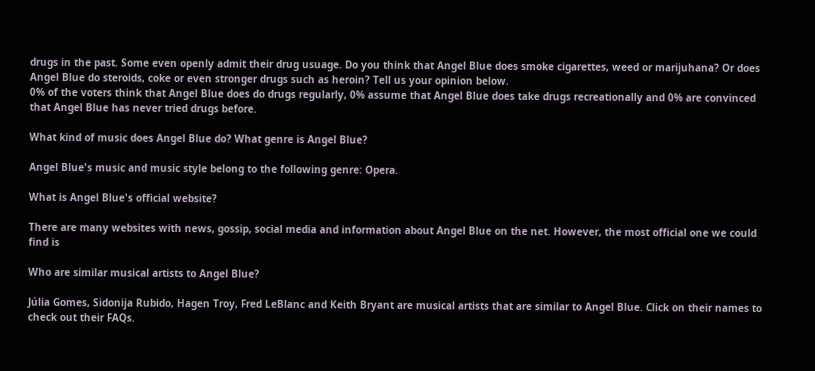drugs in the past. Some even openly admit their drug usuage. Do you think that Angel Blue does smoke cigarettes, weed or marijuhana? Or does Angel Blue do steroids, coke or even stronger drugs such as heroin? Tell us your opinion below.
0% of the voters think that Angel Blue does do drugs regularly, 0% assume that Angel Blue does take drugs recreationally and 0% are convinced that Angel Blue has never tried drugs before.

What kind of music does Angel Blue do? What genre is Angel Blue?

Angel Blue's music and music style belong to the following genre: Opera.

What is Angel Blue's official website?

There are many websites with news, gossip, social media and information about Angel Blue on the net. However, the most official one we could find is

Who are similar musical artists to Angel Blue?

Júlia Gomes, Sidonija Rubido, Hagen Troy, Fred LeBlanc and Keith Bryant are musical artists that are similar to Angel Blue. Click on their names to check out their FAQs.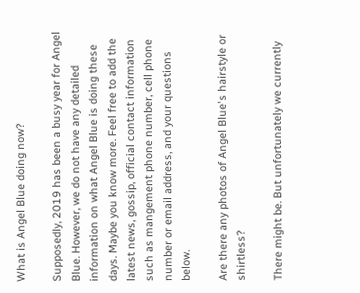What is Angel Blue doing now?

Supposedly, 2019 has been a busy year for Angel Blue. However, we do not have any detailed information on what Angel Blue is doing these days. Maybe you know more. Feel free to add the latest news, gossip, official contact information such as mangement phone number, cell phone number or email address, and your questions below.

Are there any photos of Angel Blue's hairstyle or shirtless?

There might be. But unfortunately we currently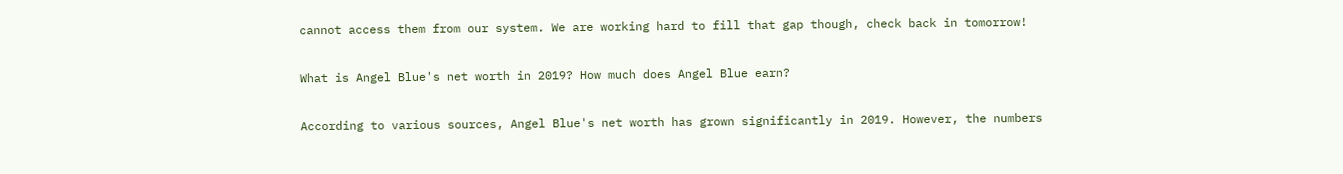cannot access them from our system. We are working hard to fill that gap though, check back in tomorrow!

What is Angel Blue's net worth in 2019? How much does Angel Blue earn?

According to various sources, Angel Blue's net worth has grown significantly in 2019. However, the numbers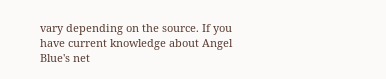vary depending on the source. If you have current knowledge about Angel Blue's net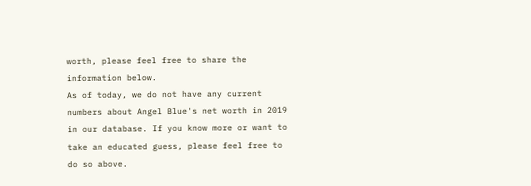worth, please feel free to share the information below.
As of today, we do not have any current numbers about Angel Blue's net worth in 2019 in our database. If you know more or want to take an educated guess, please feel free to do so above.